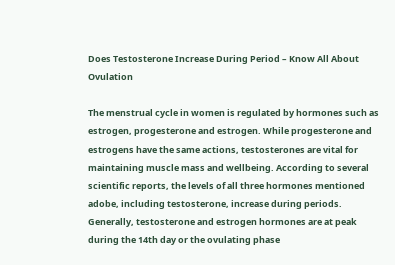Does Testosterone Increase During Period – Know All About Ovulation

The menstrual cycle in women is regulated by hormones such as estrogen, progesterone and estrogen. While progesterone and estrogens have the same actions, testosterones are vital for maintaining muscle mass and wellbeing. According to several scientific reports, the levels of all three hormones mentioned adobe, including testosterone, increase during periods. Generally, testosterone and estrogen hormones are at peak during the 14th day or the ovulating phase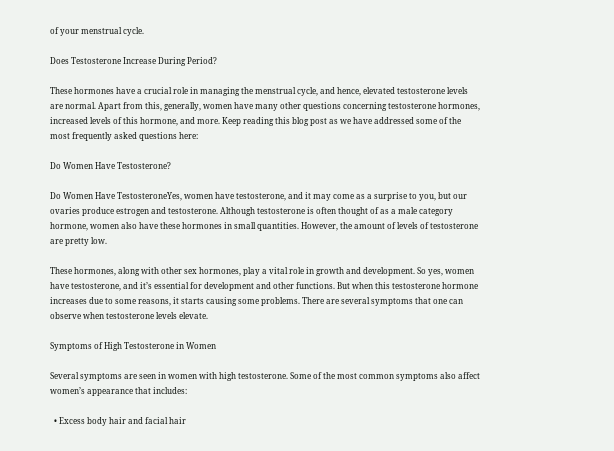of your menstrual cycle.

Does Testosterone Increase During Period?

These hormones have a crucial role in managing the menstrual cycle, and hence, elevated testosterone levels are normal. Apart from this, generally, women have many other questions concerning testosterone hormones, increased levels of this hormone, and more. Keep reading this blog post as we have addressed some of the most frequently asked questions here:

Do Women Have Testosterone?

Do Women Have TestosteroneYes, women have testosterone, and it may come as a surprise to you, but our ovaries produce estrogen and testosterone. Although testosterone is often thought of as a male category hormone, women also have these hormones in small quantities. However, the amount of levels of testosterone are pretty low.

These hormones, along with other sex hormones, play a vital role in growth and development. So yes, women have testosterone, and it’s essential for development and other functions. But when this testosterone hormone increases due to some reasons, it starts causing some problems. There are several symptoms that one can observe when testosterone levels elevate.

Symptoms of High Testosterone in Women

Several symptoms are seen in women with high testosterone. Some of the most common symptoms also affect women’s appearance that includes:

  • Excess body hair and facial hair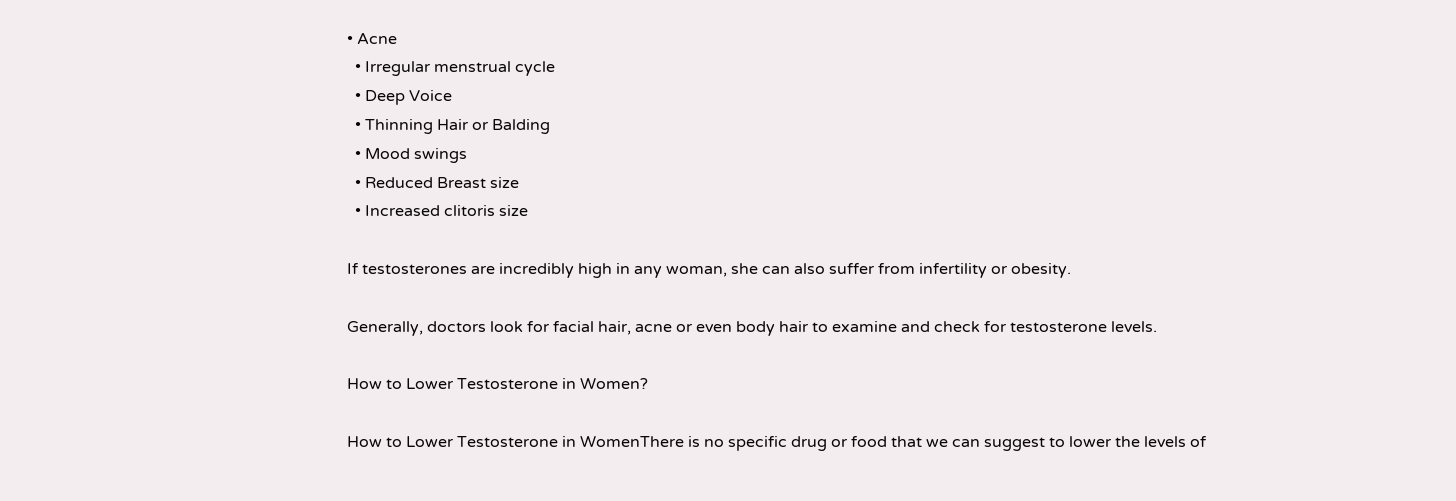• Acne
  • Irregular menstrual cycle
  • Deep Voice
  • Thinning Hair or Balding
  • Mood swings
  • Reduced Breast size
  • Increased clitoris size

If testosterones are incredibly high in any woman, she can also suffer from infertility or obesity.

Generally, doctors look for facial hair, acne or even body hair to examine and check for testosterone levels.

How to Lower Testosterone in Women?

How to Lower Testosterone in WomenThere is no specific drug or food that we can suggest to lower the levels of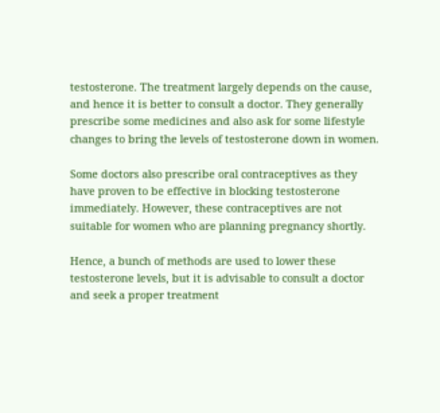testosterone. The treatment largely depends on the cause, and hence it is better to consult a doctor. They generally prescribe some medicines and also ask for some lifestyle changes to bring the levels of testosterone down in women.

Some doctors also prescribe oral contraceptives as they have proven to be effective in blocking testosterone immediately. However, these contraceptives are not suitable for women who are planning pregnancy shortly.

Hence, a bunch of methods are used to lower these testosterone levels, but it is advisable to consult a doctor and seek a proper treatment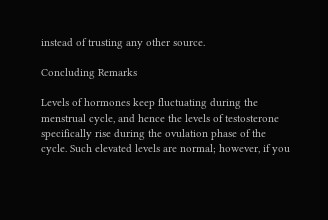instead of trusting any other source.

Concluding Remarks

Levels of hormones keep fluctuating during the menstrual cycle, and hence the levels of testosterone specifically rise during the ovulation phase of the cycle. Such elevated levels are normal; however, if you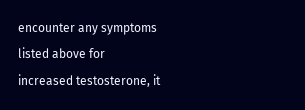encounter any symptoms listed above for increased testosterone, it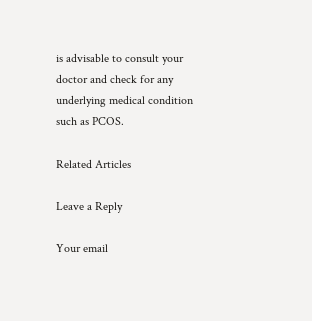is advisable to consult your doctor and check for any underlying medical condition such as PCOS.

Related Articles

Leave a Reply

Your email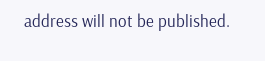address will not be published.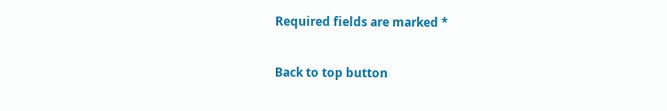Required fields are marked *

Back to top button